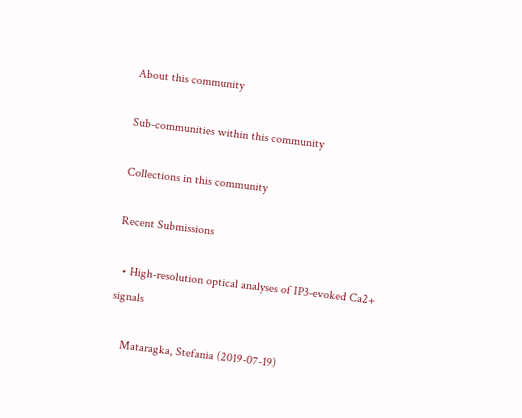About this community

Sub-communities within this community

Collections in this community

Recent Submissions

  • High-resolution optical analyses of IP3-evoked Ca2+ signals

    Mataragka, Stefania (2019-07-19)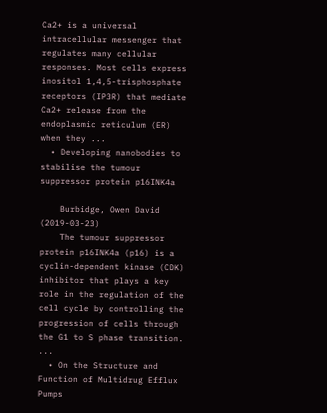Ca2+ is a universal intracellular messenger that regulates many cellular responses. Most cells express inositol 1,4,5-trisphosphate receptors (IP3R) that mediate Ca2+ release from the endoplasmic reticulum (ER) when they ...
  • Developing nanobodies to stabilise the tumour suppressor protein p16INK4a

    Burbidge, Owen David (2019-03-23)
    The tumour suppressor protein p16INK4a (p16) is a cyclin-dependent kinase (CDK) inhibitor that plays a key role in the regulation of the cell cycle by controlling the progression of cells through the G1 to S phase transition. ...
  • On the Structure and Function of Multidrug Efflux Pumps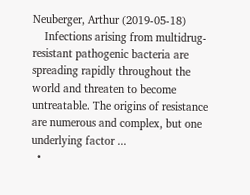Neuberger, Arthur (2019-05-18)
    Infections arising from multidrug-resistant pathogenic bacteria are spreading rapidly throughout the world and threaten to become untreatable. The origins of resistance are numerous and complex, but one underlying factor ...
  •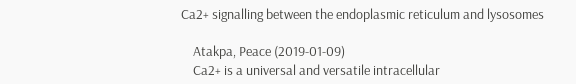Ca2+ signalling between the endoplasmic reticulum and lysosomes

    Atakpa, Peace (2019-01-09)
    Ca2+ is a universal and versatile intracellular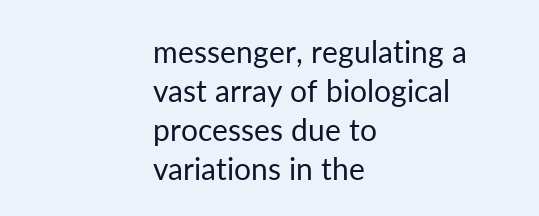messenger, regulating a vast array of biological processes due to variations in the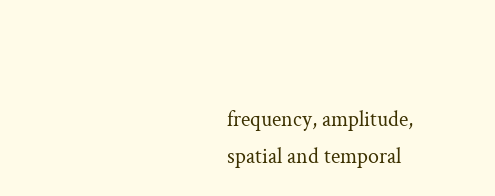frequency, amplitude, spatial and temporal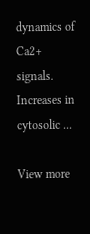dynamics of Ca2+ signals. Increases in cytosolic ...

View more